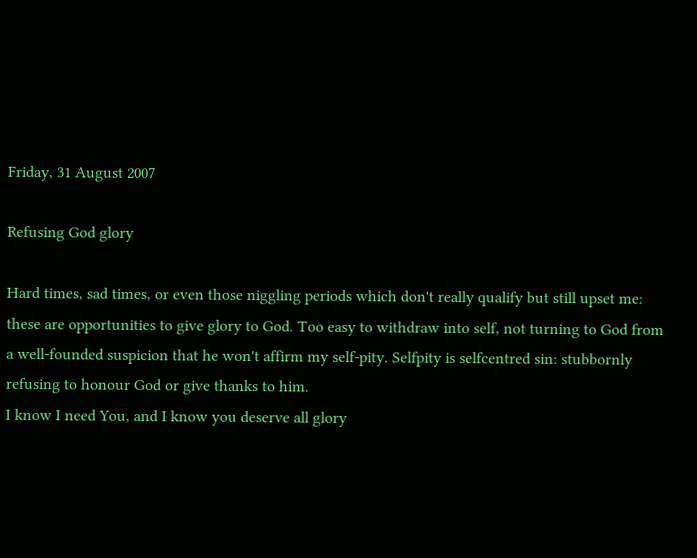Friday, 31 August 2007

Refusing God glory

Hard times, sad times, or even those niggling periods which don't really qualify but still upset me: these are opportunities to give glory to God. Too easy to withdraw into self, not turning to God from a well-founded suspicion that he won't affirm my self-pity. Selfpity is selfcentred sin: stubbornly refusing to honour God or give thanks to him.
I know I need You, and I know you deserve all glory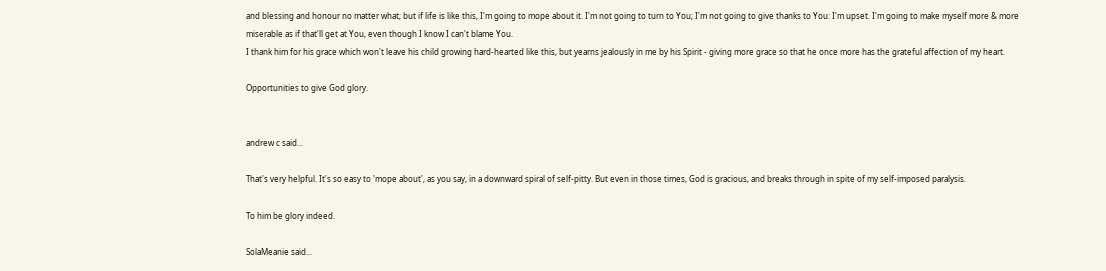and blessing and honour no matter what; but if life is like this, I'm going to mope about it. I'm not going to turn to You; I'm not going to give thanks to You: I'm upset. I'm going to make myself more & more miserable as if that'll get at You, even though I know I can't blame You.
I thank him for his grace which won't leave his child growing hard-hearted like this, but yearns jealously in me by his Spirit - giving more grace so that he once more has the grateful affection of my heart.

Opportunities to give God glory.


andrew c said...

That's very helpful. It's so easy to 'mope about', as you say, in a downward spiral of self-pitty. But even in those times, God is gracious, and breaks through in spite of my self-imposed paralysis.

To him be glory indeed.

SolaMeanie said...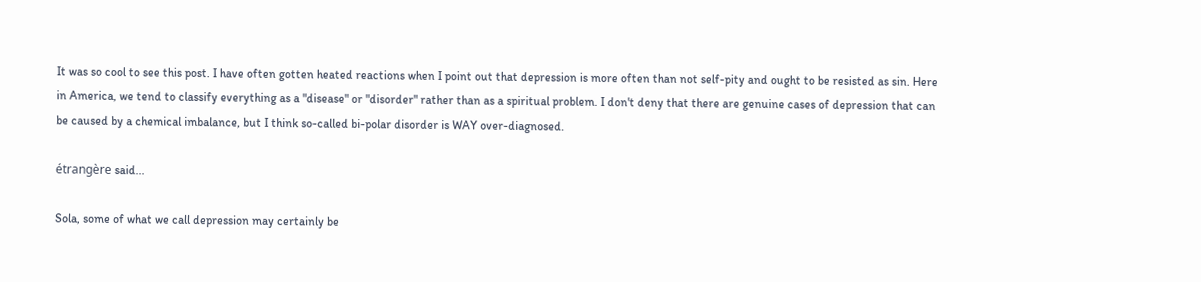It was so cool to see this post. I have often gotten heated reactions when I point out that depression is more often than not self-pity and ought to be resisted as sin. Here in America, we tend to classify everything as a "disease" or "disorder" rather than as a spiritual problem. I don't deny that there are genuine cases of depression that can be caused by a chemical imbalance, but I think so-called bi-polar disorder is WAY over-diagnosed.

étrangère said...

Sola, some of what we call depression may certainly be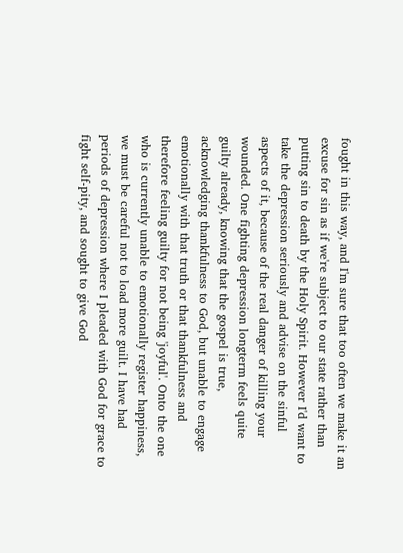fought in this way, and I'm sure that too often we make it an excuse for sin as if we're subject to our state rather than putting sin to death by the Holy Spirit. However I'd want to take the depression seriously and advise on the sinful aspects of it, because of the real danger of killing your wounded. One fighting depression longterm feels quite guilty already, knowing that the gospel is true, acknowledging thankfulness to God, but unable to engage emotionally with that truth or that thankfulness and therefore feeling guilty for not being 'joyful'. Onto the one who is currently unable to emotionally register happiness, we must be careful not to load more guilt. I have had periods of depression where I pleaded with God for grace to fight self-pity, and sought to give God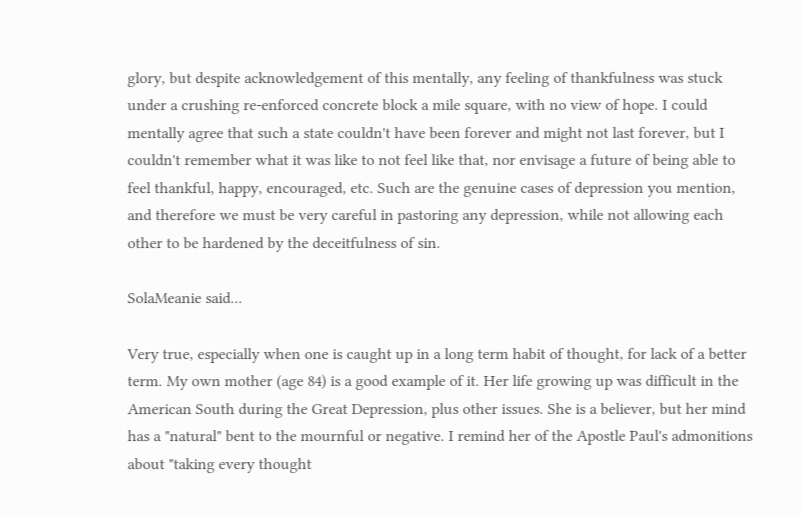glory, but despite acknowledgement of this mentally, any feeling of thankfulness was stuck under a crushing re-enforced concrete block a mile square, with no view of hope. I could mentally agree that such a state couldn't have been forever and might not last forever, but I couldn't remember what it was like to not feel like that, nor envisage a future of being able to feel thankful, happy, encouraged, etc. Such are the genuine cases of depression you mention, and therefore we must be very careful in pastoring any depression, while not allowing each other to be hardened by the deceitfulness of sin.

SolaMeanie said...

Very true, especially when one is caught up in a long term habit of thought, for lack of a better term. My own mother (age 84) is a good example of it. Her life growing up was difficult in the American South during the Great Depression, plus other issues. She is a believer, but her mind has a "natural" bent to the mournful or negative. I remind her of the Apostle Paul's admonitions about "taking every thought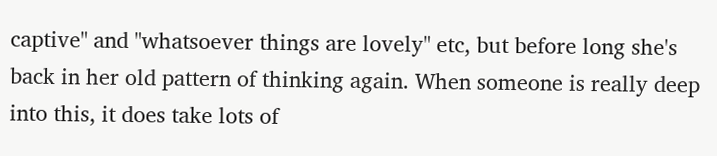captive" and "whatsoever things are lovely" etc, but before long she's back in her old pattern of thinking again. When someone is really deep into this, it does take lots of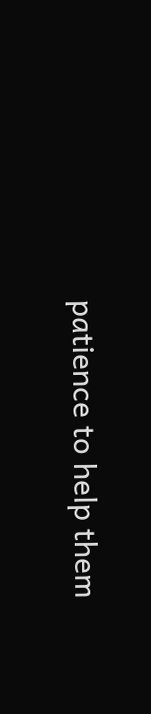patience to help them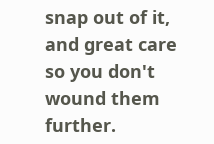snap out of it, and great care so you don't wound them further.